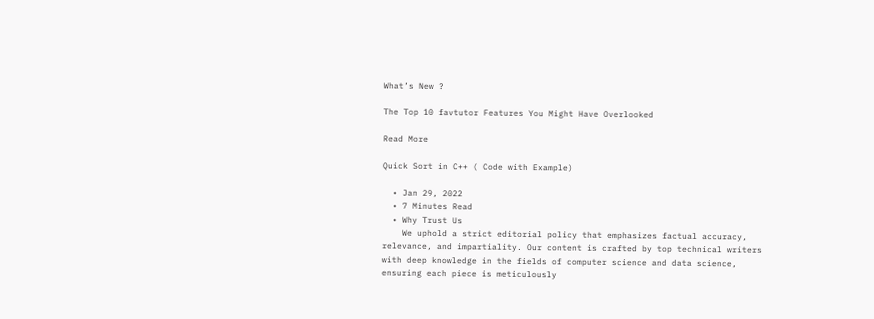What’s New ?

The Top 10 favtutor Features You Might Have Overlooked

Read More

Quick Sort in C++ ( Code with Example)

  • Jan 29, 2022
  • 7 Minutes Read
  • Why Trust Us
    We uphold a strict editorial policy that emphasizes factual accuracy, relevance, and impartiality. Our content is crafted by top technical writers with deep knowledge in the fields of computer science and data science, ensuring each piece is meticulously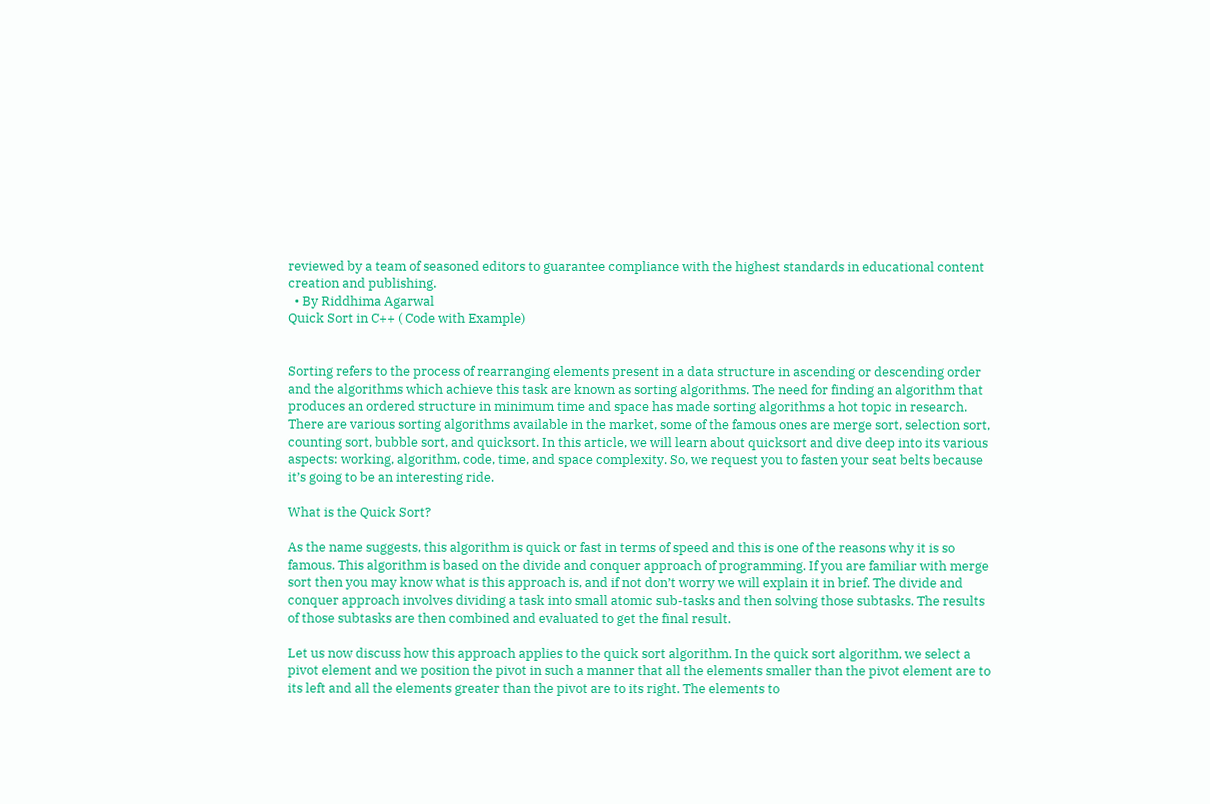reviewed by a team of seasoned editors to guarantee compliance with the highest standards in educational content creation and publishing.
  • By Riddhima Agarwal
Quick Sort in C++ ( Code with Example)


Sorting refers to the process of rearranging elements present in a data structure in ascending or descending order and the algorithms which achieve this task are known as sorting algorithms. The need for finding an algorithm that produces an ordered structure in minimum time and space has made sorting algorithms a hot topic in research. There are various sorting algorithms available in the market, some of the famous ones are merge sort, selection sort, counting sort, bubble sort, and quicksort. In this article, we will learn about quicksort and dive deep into its various aspects: working, algorithm, code, time, and space complexity. So, we request you to fasten your seat belts because it’s going to be an interesting ride.

What is the Quick Sort?

As the name suggests, this algorithm is quick or fast in terms of speed and this is one of the reasons why it is so famous. This algorithm is based on the divide and conquer approach of programming. If you are familiar with merge sort then you may know what is this approach is, and if not don’t worry we will explain it in brief. The divide and conquer approach involves dividing a task into small atomic sub-tasks and then solving those subtasks. The results of those subtasks are then combined and evaluated to get the final result.

Let us now discuss how this approach applies to the quick sort algorithm. In the quick sort algorithm, we select a pivot element and we position the pivot in such a manner that all the elements smaller than the pivot element are to its left and all the elements greater than the pivot are to its right. The elements to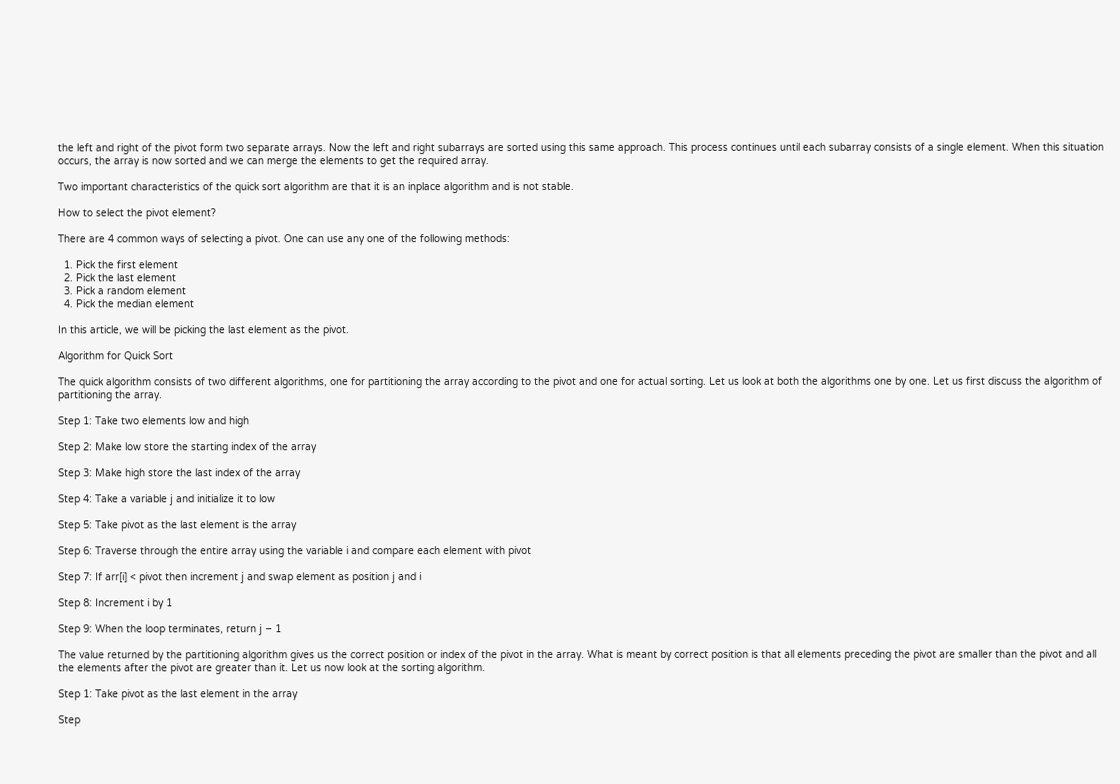the left and right of the pivot form two separate arrays. Now the left and right subarrays are sorted using this same approach. This process continues until each subarray consists of a single element. When this situation occurs, the array is now sorted and we can merge the elements to get the required array.

Two important characteristics of the quick sort algorithm are that it is an inplace algorithm and is not stable.

How to select the pivot element?

There are 4 common ways of selecting a pivot. One can use any one of the following methods:

  1. Pick the first element
  2. Pick the last element
  3. Pick a random element
  4. Pick the median element

In this article, we will be picking the last element as the pivot.

Algorithm for Quick Sort

The quick algorithm consists of two different algorithms, one for partitioning the array according to the pivot and one for actual sorting. Let us look at both the algorithms one by one. Let us first discuss the algorithm of partitioning the array.

Step 1: Take two elements low and high

Step 2: Make low store the starting index of the array

Step 3: Make high store the last index of the array

Step 4: Take a variable j and initialize it to low

Step 5: Take pivot as the last element is the array

Step 6: Traverse through the entire array using the variable i and compare each element with pivot

Step 7: If arr[i] < pivot then increment j and swap element as position j and i

Step 8: Increment i by 1

Step 9: When the loop terminates, return j – 1

The value returned by the partitioning algorithm gives us the correct position or index of the pivot in the array. What is meant by correct position is that all elements preceding the pivot are smaller than the pivot and all the elements after the pivot are greater than it. Let us now look at the sorting algorithm.

Step 1: Take pivot as the last element in the array

Step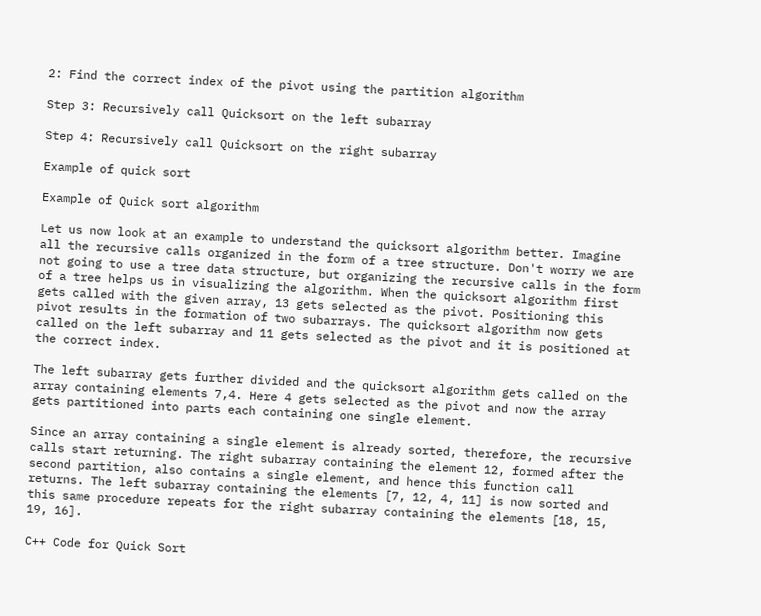2: Find the correct index of the pivot using the partition algorithm

Step 3: Recursively call Quicksort on the left subarray

Step 4: Recursively call Quicksort on the right subarray

Example of quick sort

Example of Quick sort algorithm

Let us now look at an example to understand the quicksort algorithm better. Imagine all the recursive calls organized in the form of a tree structure. Don't worry we are not going to use a tree data structure, but organizing the recursive calls in the form of a tree helps us in visualizing the algorithm. When the quicksort algorithm first gets called with the given array, 13 gets selected as the pivot. Positioning this pivot results in the formation of two subarrays. The quicksort algorithm now gets called on the left subarray and 11 gets selected as the pivot and it is positioned at the correct index.

The left subarray gets further divided and the quicksort algorithm gets called on the array containing elements 7,4. Here 4 gets selected as the pivot and now the array gets partitioned into parts each containing one single element.

Since an array containing a single element is already sorted, therefore, the recursive calls start returning. The right subarray containing the element 12, formed after the second partition, also contains a single element, and hence this function call returns. The left subarray containing the elements [7, 12, 4, 11] is now sorted and this same procedure repeats for the right subarray containing the elements [18, 15, 19, 16].

C++ Code for Quick Sort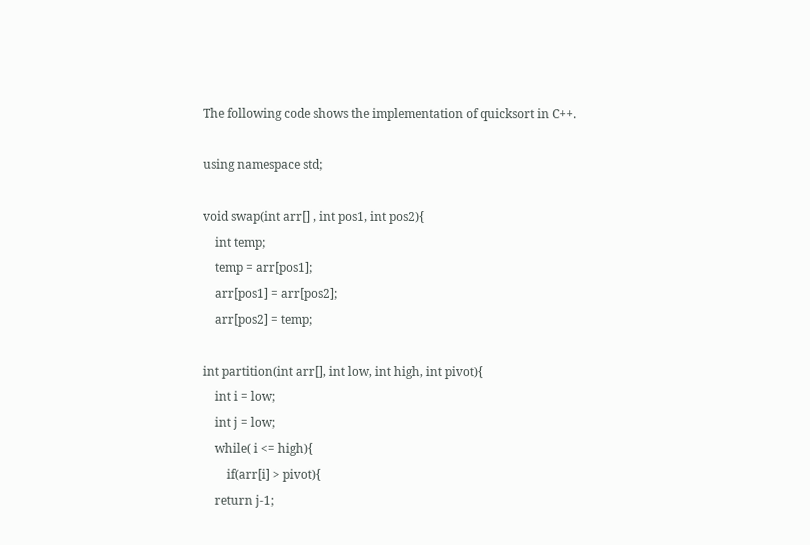The following code shows the implementation of quicksort in C++.

using namespace std;

void swap(int arr[] , int pos1, int pos2){
    int temp;
    temp = arr[pos1];
    arr[pos1] = arr[pos2];
    arr[pos2] = temp;

int partition(int arr[], int low, int high, int pivot){
    int i = low;
    int j = low;
    while( i <= high){
        if(arr[i] > pivot){
    return j-1;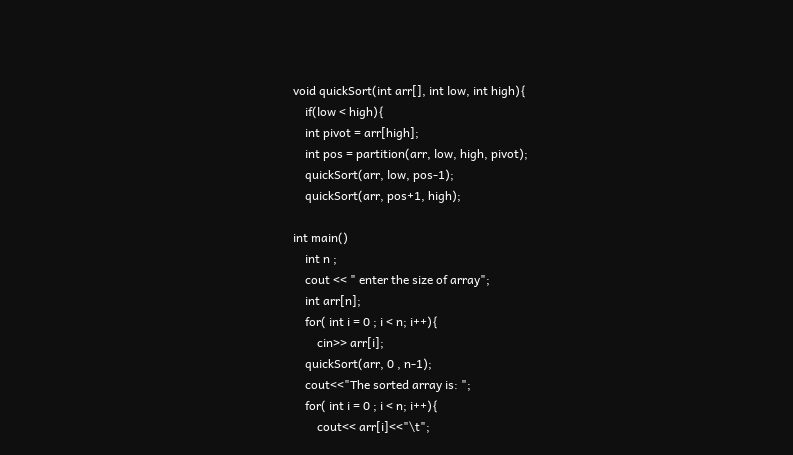void quickSort(int arr[], int low, int high){
    if(low < high){
    int pivot = arr[high];
    int pos = partition(arr, low, high, pivot);
    quickSort(arr, low, pos-1);
    quickSort(arr, pos+1, high);

int main()
    int n ;
    cout << " enter the size of array";
    int arr[n];
    for( int i = 0 ; i < n; i++){
        cin>> arr[i];
    quickSort(arr, 0 , n-1);
    cout<<"The sorted array is: ";
    for( int i = 0 ; i < n; i++){
        cout<< arr[i]<<"\t";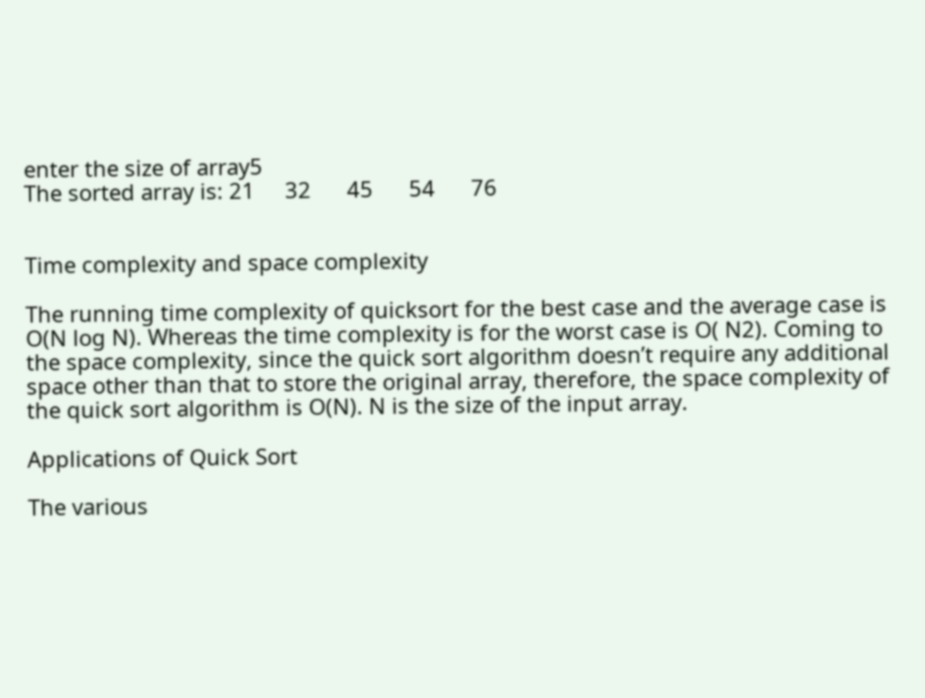enter the size of array5
The sorted array is: 21     32      45      54      76


Time complexity and space complexity

The running time complexity of quicksort for the best case and the average case is O(N log N). Whereas the time complexity is for the worst case is O( N2). Coming to the space complexity, since the quick sort algorithm doesn’t require any additional space other than that to store the original array, therefore, the space complexity of the quick sort algorithm is O(N). N is the size of the input array.

Applications of Quick Sort

The various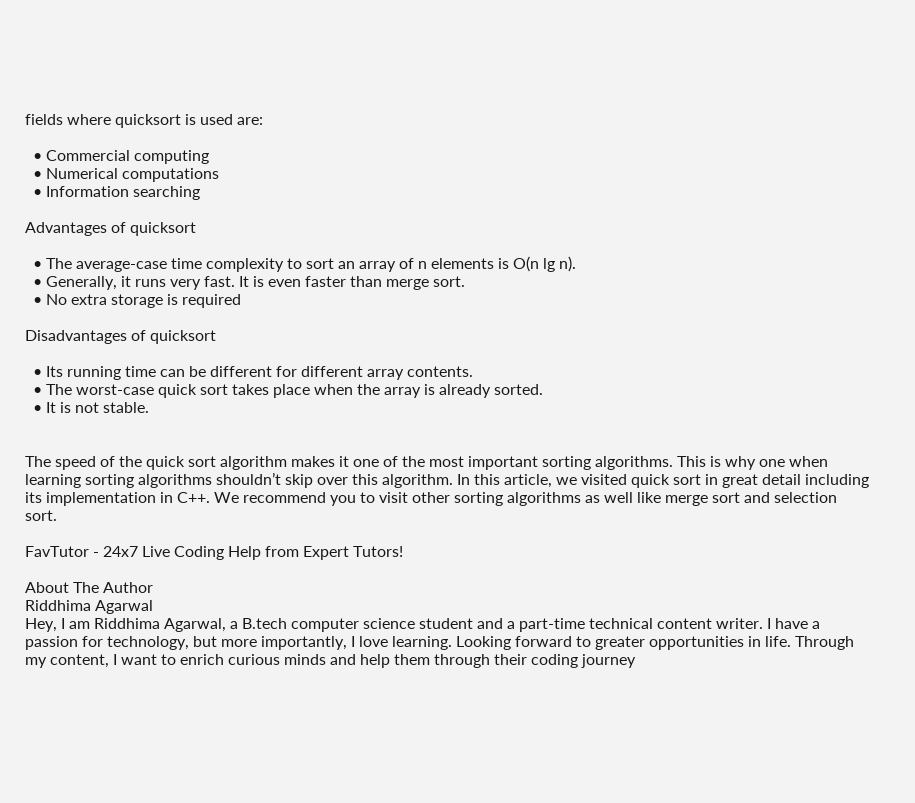fields where quicksort is used are:

  • Commercial computing
  • Numerical computations
  • Information searching

Advantages of quicksort

  • The average-case time complexity to sort an array of n elements is O(n lg n).
  • Generally, it runs very fast. It is even faster than merge sort.
  • No extra storage is required

Disadvantages of quicksort

  • Its running time can be different for different array contents.
  • The worst-case quick sort takes place when the array is already sorted.
  • It is not stable.


The speed of the quick sort algorithm makes it one of the most important sorting algorithms. This is why one when learning sorting algorithms shouldn’t skip over this algorithm. In this article, we visited quick sort in great detail including its implementation in C++. We recommend you to visit other sorting algorithms as well like merge sort and selection sort.

FavTutor - 24x7 Live Coding Help from Expert Tutors!

About The Author
Riddhima Agarwal
Hey, I am Riddhima Agarwal, a B.tech computer science student and a part-time technical content writer. I have a passion for technology, but more importantly, I love learning. Looking forward to greater opportunities in life. Through my content, I want to enrich curious minds and help them through their coding journey